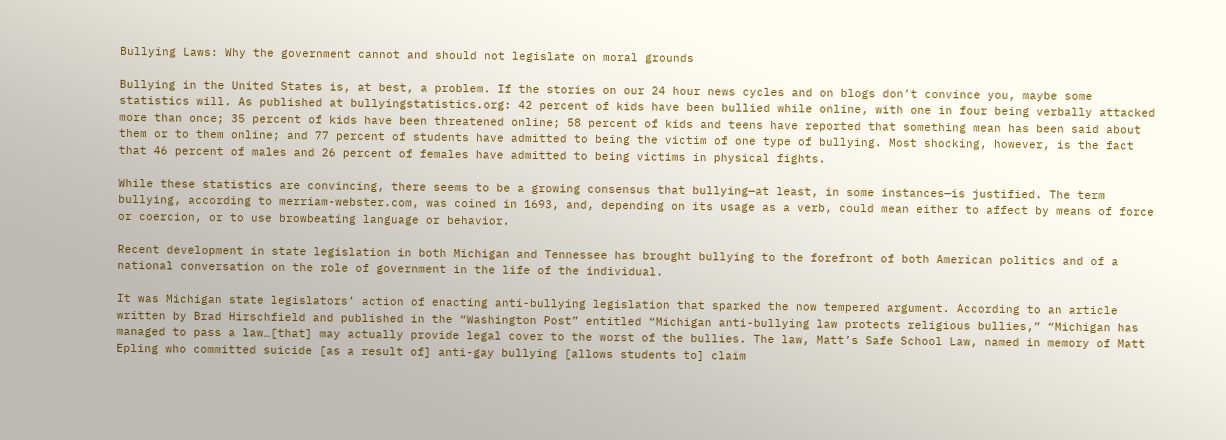Bullying Laws: Why the government cannot and should not legislate on moral grounds

Bullying in the United States is, at best, a problem. If the stories on our 24 hour news cycles and on blogs don’t convince you, maybe some statistics will. As published at bullyingstatistics.org: 42 percent of kids have been bullied while online, with one in four being verbally attacked more than once; 35 percent of kids have been threatened online; 58 percent of kids and teens have reported that something mean has been said about them or to them online; and 77 percent of students have admitted to being the victim of one type of bullying. Most shocking, however, is the fact that 46 percent of males and 26 percent of females have admitted to being victims in physical fights.

While these statistics are convincing, there seems to be a growing consensus that bullying—at least, in some instances—is justified. The term bullying, according to merriam-webster.com, was coined in 1693, and, depending on its usage as a verb, could mean either to affect by means of force or coercion, or to use browbeating language or behavior.

Recent development in state legislation in both Michigan and Tennessee has brought bullying to the forefront of both American politics and of a national conversation on the role of government in the life of the individual.

It was Michigan state legislators’ action of enacting anti-bullying legislation that sparked the now tempered argument. According to an article written by Brad Hirschfield and published in the “Washington Post” entitled “Michigan anti-bullying law protects religious bullies,” “Michigan has managed to pass a law…[that] may actually provide legal cover to the worst of the bullies. The law, Matt’s Safe School Law, named in memory of Matt Epling who committed suicide [as a result of] anti-gay bullying [allows students to] claim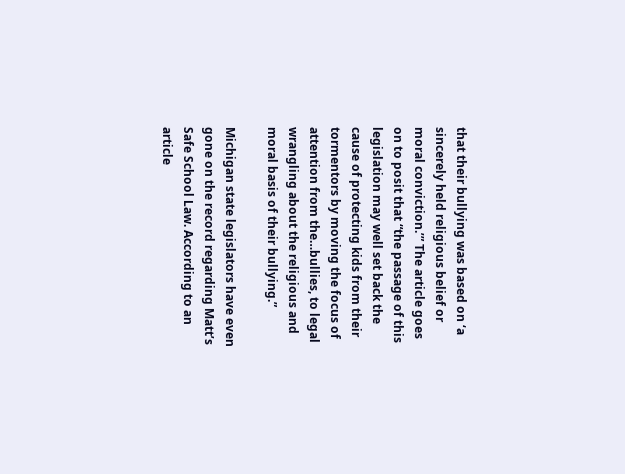that their bullying was based on ‘a sincerely held religious belief or moral conviction.’” The article goes on to posit that “the passage of this legislation may well set back the cause of protecting kids from their tormentors by moving the focus of attention from the…bullies, to legal wrangling about the religious and moral basis of their bullying.”

Michigan state legislators have even gone on the record regarding Matt’s Safe School Law. According to an article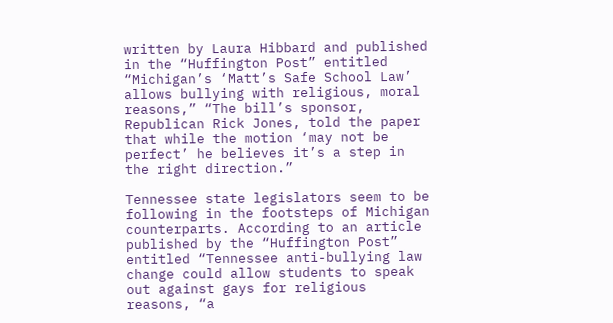written by Laura Hibbard and published in the “Huffington Post” entitled “Michigan’s ‘Matt’s Safe School Law’ allows bullying with religious, moral reasons,” “The bill’s sponsor, Republican Rick Jones, told the paper that while the motion ‘may not be perfect’ he believes it’s a step in the right direction.”

Tennessee state legislators seem to be following in the footsteps of Michigan counterparts. According to an article published by the “Huffington Post” entitled “Tennessee anti-bullying law change could allow students to speak out against gays for religious reasons, “a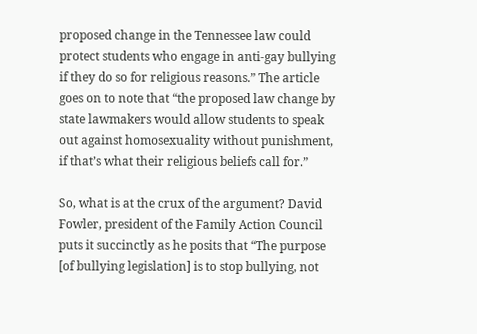proposed change in the Tennessee law could protect students who engage in anti-gay bullying if they do so for religious reasons.” The article goes on to note that “the proposed law change by state lawmakers would allow students to speak out against homosexuality without punishment, if that’s what their religious beliefs call for.”

So, what is at the crux of the argument? David Fowler, president of the Family Action Council puts it succinctly as he posits that “The purpose [of bullying legislation] is to stop bullying, not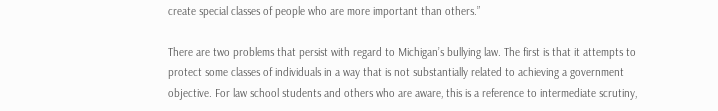create special classes of people who are more important than others.”

There are two problems that persist with regard to Michigan’s bullying law. The first is that it attempts to protect some classes of individuals in a way that is not substantially related to achieving a government objective. For law school students and others who are aware, this is a reference to intermediate scrutiny,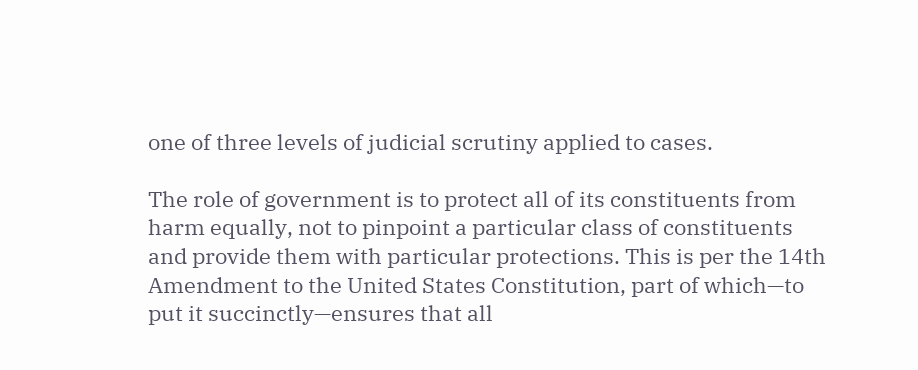one of three levels of judicial scrutiny applied to cases.

The role of government is to protect all of its constituents from harm equally, not to pinpoint a particular class of constituents and provide them with particular protections. This is per the 14th Amendment to the United States Constitution, part of which—to put it succinctly—ensures that all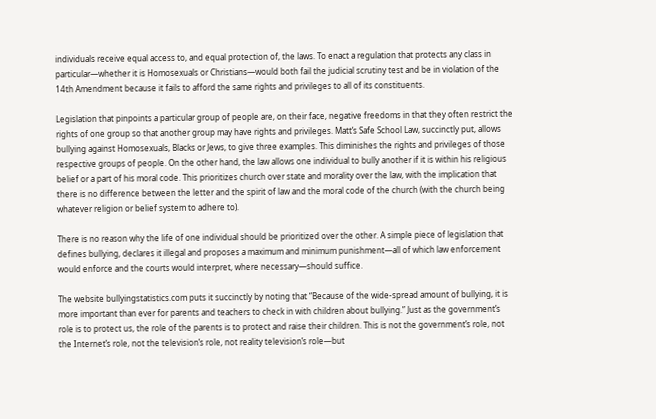individuals receive equal access to, and equal protection of, the laws. To enact a regulation that protects any class in particular—whether it is Homosexuals or Christians—would both fail the judicial scrutiny test and be in violation of the 14th Amendment because it fails to afford the same rights and privileges to all of its constituents.

Legislation that pinpoints a particular group of people are, on their face, negative freedoms in that they often restrict the rights of one group so that another group may have rights and privileges. Matt’s Safe School Law, succinctly put, allows bullying against Homosexuals, Blacks or Jews, to give three examples. This diminishes the rights and privileges of those respective groups of people. On the other hand, the law allows one individual to bully another if it is within his religious belief or a part of his moral code. This prioritizes church over state and morality over the law, with the implication that there is no difference between the letter and the spirit of law and the moral code of the church (with the church being whatever religion or belief system to adhere to).

There is no reason why the life of one individual should be prioritized over the other. A simple piece of legislation that defines bullying, declares it illegal and proposes a maximum and minimum punishment—all of which law enforcement would enforce and the courts would interpret, where necessary—should suffice.

The website bullyingstatistics.com puts it succinctly by noting that “Because of the wide-spread amount of bullying, it is more important than ever for parents and teachers to check in with children about bullying.” Just as the government’s role is to protect us, the role of the parents is to protect and raise their children. This is not the government’s role, not the Internet’s role, not the television’s role, not reality television’s role—but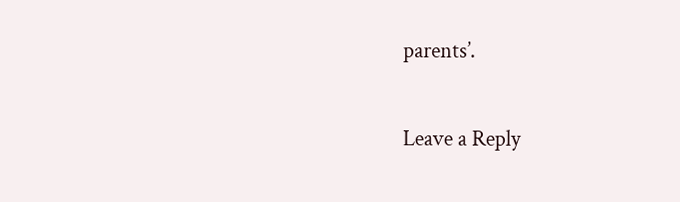parents’.

Leave a Reply